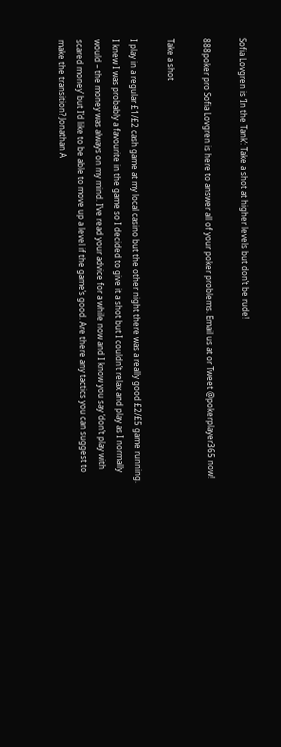Sofia Lovgren is ‘In the Tank’: Take a shot at higher levels but don’t be rude!

888poker pro Sofia Lovgren is here to answer all of your poker problems. Email us at or Tweet @pokerplayer365 now!

Take a shot

I play in a regular £1/£2 cash game at my local casino but the other night there was a really good £2/£5 game running. I knew I was probably a favourite in the game so I decided to give it a shot but I couldn’t relax and play as I normally would – the money was always on my mind. I’ve read your advice for a while now and I know you say ‘don’t play with scared money’ but I’d like to be able to move up a level if the game’s good. Are there any tactics you can suggest to make the transition? Jonathan A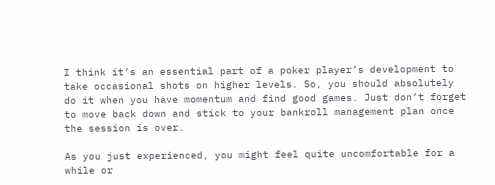I think it’s an essential part of a poker player’s development to take occasional shots on higher levels. So, you should absolutely do it when you have momentum and find good games. Just don’t forget to move back down and stick to your bankroll management plan once the session is over.

As you just experienced, you might feel quite uncomfortable for a while or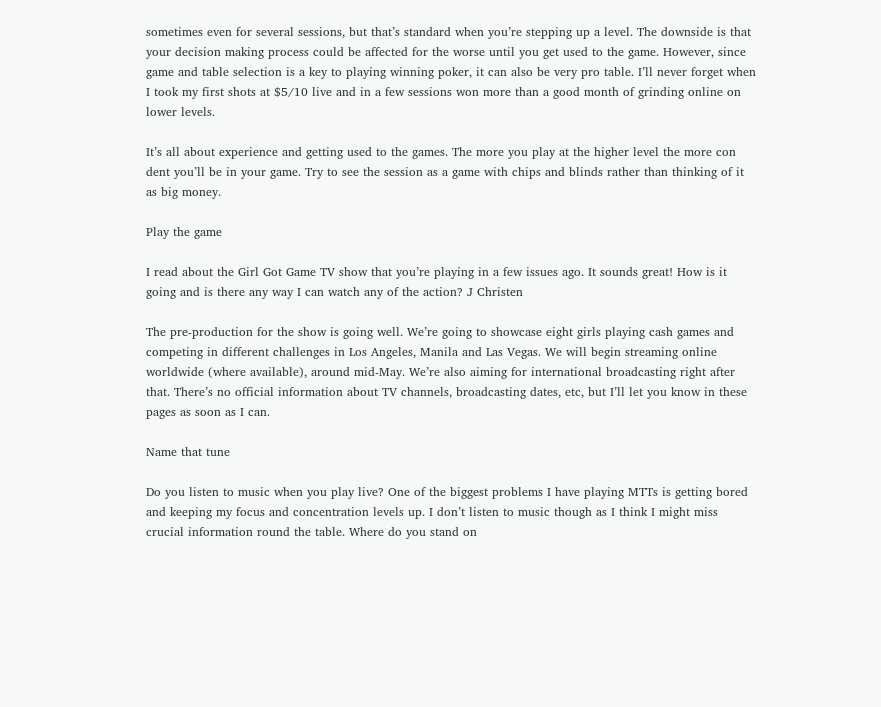sometimes even for several sessions, but that’s standard when you’re stepping up a level. The downside is that your decision making process could be affected for the worse until you get used to the game. However, since game and table selection is a key to playing winning poker, it can also be very pro table. I’ll never forget when I took my first shots at $5/10 live and in a few sessions won more than a good month of grinding online on lower levels.

It’s all about experience and getting used to the games. The more you play at the higher level the more con dent you’ll be in your game. Try to see the session as a game with chips and blinds rather than thinking of it as big money.

Play the game

I read about the Girl Got Game TV show that you’re playing in a few issues ago. It sounds great! How is it going and is there any way I can watch any of the action? J Christen

The pre-production for the show is going well. We’re going to showcase eight girls playing cash games and competing in different challenges in Los Angeles, Manila and Las Vegas. We will begin streaming online worldwide (where available), around mid-May. We’re also aiming for international broadcasting right after that. There’s no official information about TV channels, broadcasting dates, etc, but I’ll let you know in these pages as soon as I can.

Name that tune

Do you listen to music when you play live? One of the biggest problems I have playing MTTs is getting bored and keeping my focus and concentration levels up. I don’t listen to music though as I think I might miss crucial information round the table. Where do you stand on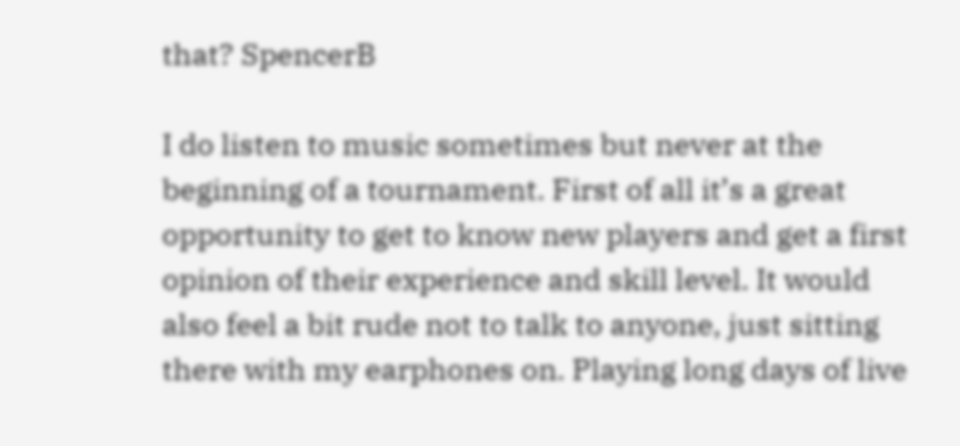that? SpencerB

I do listen to music sometimes but never at the beginning of a tournament. First of all it’s a great opportunity to get to know new players and get a first opinion of their experience and skill level. It would also feel a bit rude not to talk to anyone, just sitting there with my earphones on. Playing long days of live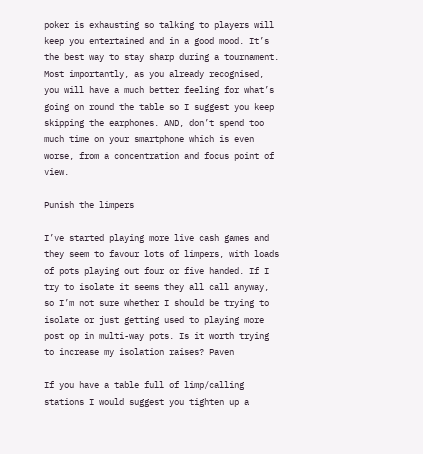poker is exhausting so talking to players will keep you entertained and in a good mood. It’s the best way to stay sharp during a tournament. Most importantly, as you already recognised, you will have a much better feeling for what’s going on round the table so I suggest you keep skipping the earphones. AND, don’t spend too much time on your smartphone which is even worse, from a concentration and focus point of view.

Punish the limpers

I’ve started playing more live cash games and they seem to favour lots of limpers, with loads of pots playing out four or five handed. If I try to isolate it seems they all call anyway, so I’m not sure whether I should be trying to isolate or just getting used to playing more post op in multi-way pots. Is it worth trying to increase my isolation raises? Paven

If you have a table full of limp/calling stations I would suggest you tighten up a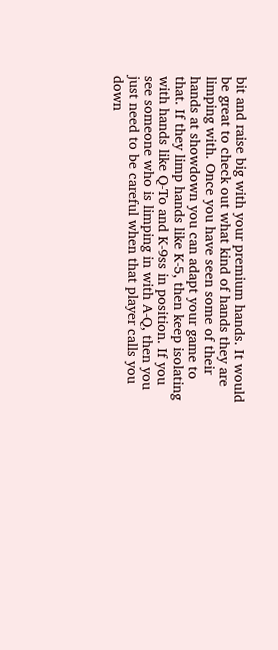bit and raise big with your premium hands. It would be great to check out what kind of hands they are limping with. Once you have seen some of their hands at showdown you can adapt your game to that. If they limp hands like K-5, then keep isolating with hands like Q-To and K-9ss in position. If you see someone who is limping in with A-Q, then you just need to be careful when that player calls you down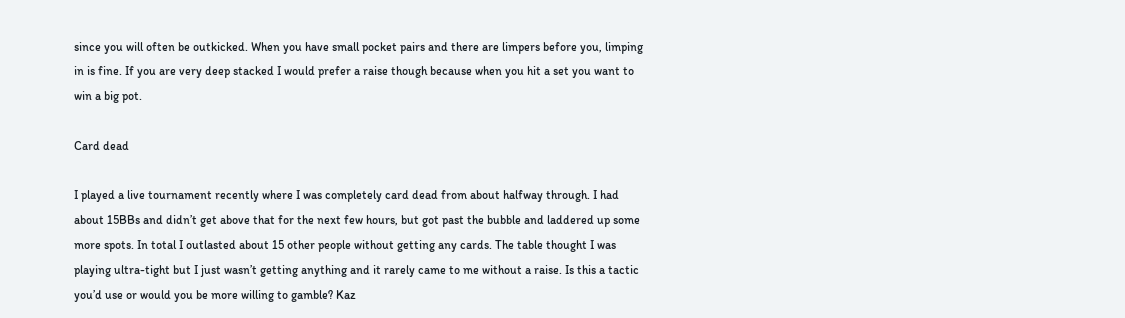since you will often be outkicked. When you have small pocket pairs and there are limpers before you, limping in is fine. If you are very deep stacked I would prefer a raise though because when you hit a set you want to win a big pot.

Card dead

I played a live tournament recently where I was completely card dead from about halfway through. I had about 15BBs and didn’t get above that for the next few hours, but got past the bubble and laddered up some more spots. In total I outlasted about 15 other people without getting any cards. The table thought I was playing ultra-tight but I just wasn’t getting anything and it rarely came to me without a raise. Is this a tactic you’d use or would you be more willing to gamble? Kaz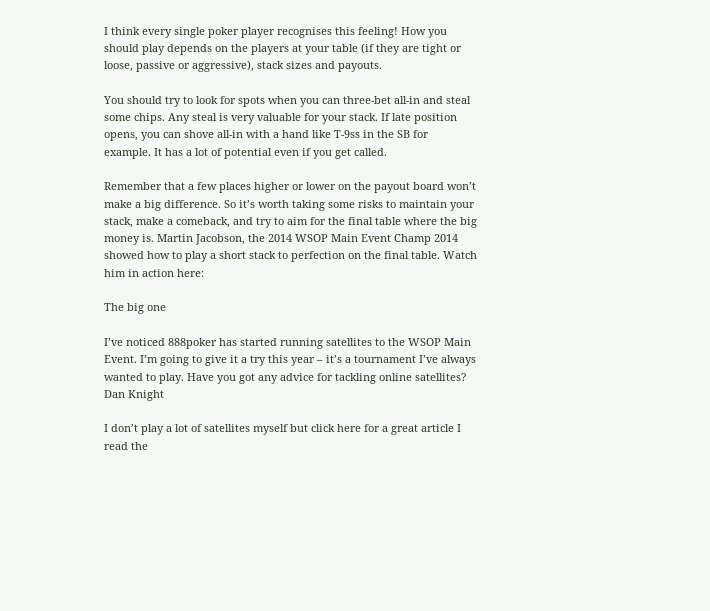I think every single poker player recognises this feeling! How you should play depends on the players at your table (if they are tight or loose, passive or aggressive), stack sizes and payouts.

You should try to look for spots when you can three-bet all-in and steal some chips. Any steal is very valuable for your stack. If late position opens, you can shove all-in with a hand like T-9ss in the SB for example. It has a lot of potential even if you get called.

Remember that a few places higher or lower on the payout board won’t make a big difference. So it’s worth taking some risks to maintain your stack, make a comeback, and try to aim for the final table where the big money is. Martin Jacobson, the 2014 WSOP Main Event Champ 2014 showed how to play a short stack to perfection on the final table. Watch him in action here:

The big one

I’ve noticed 888poker has started running satellites to the WSOP Main Event. I’m going to give it a try this year – it’s a tournament I’ve always wanted to play. Have you got any advice for tackling online satellites? Dan Knight

I don’t play a lot of satellites myself but click here for a great article I read the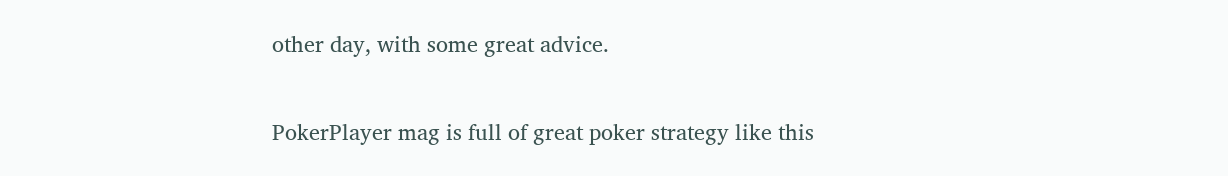other day, with some great advice.

PokerPlayer mag is full of great poker strategy like this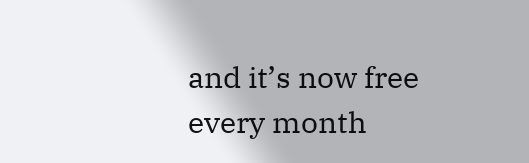and it’s now free every month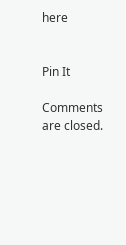here


Pin It

Comments are closed.